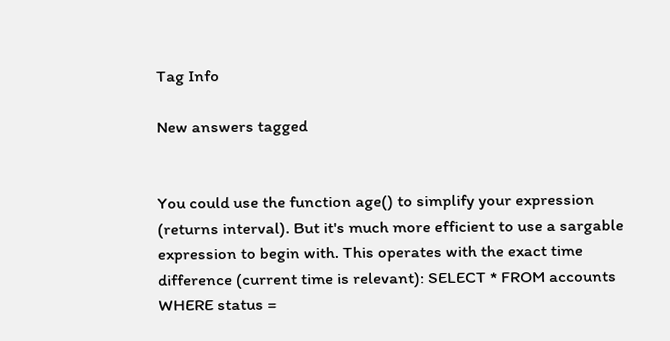Tag Info

New answers tagged


You could use the function age() to simplify your expression (returns interval). But it's much more efficient to use a sargable expression to begin with. This operates with the exact time difference (current time is relevant): SELECT * FROM accounts WHERE status =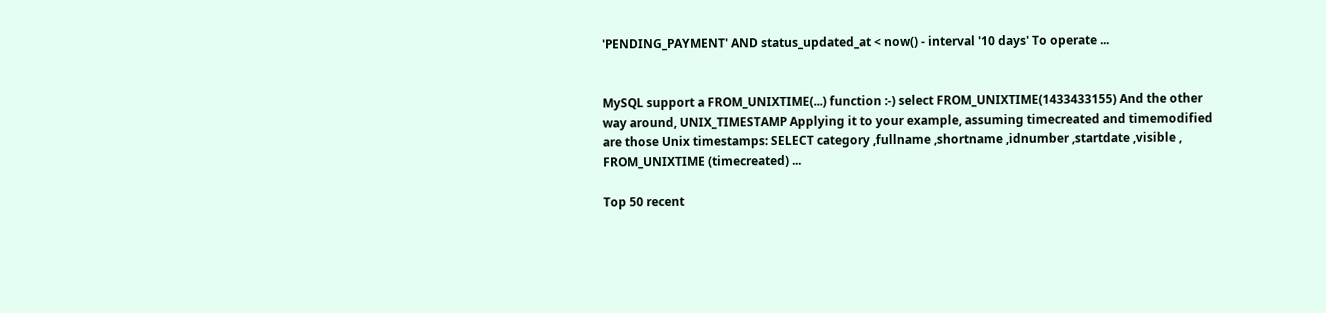'PENDING_PAYMENT' AND status_updated_at < now() - interval '10 days' To operate ...


MySQL support a FROM_UNIXTIME(...) function :-) select FROM_UNIXTIME(1433433155) And the other way around, UNIX_TIMESTAMP Applying it to your example, assuming timecreated and timemodified are those Unix timestamps: SELECT category ,fullname ,shortname ,idnumber ,startdate ,visible , FROM_UNIXTIME (timecreated) ...

Top 50 recent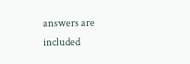answers are included